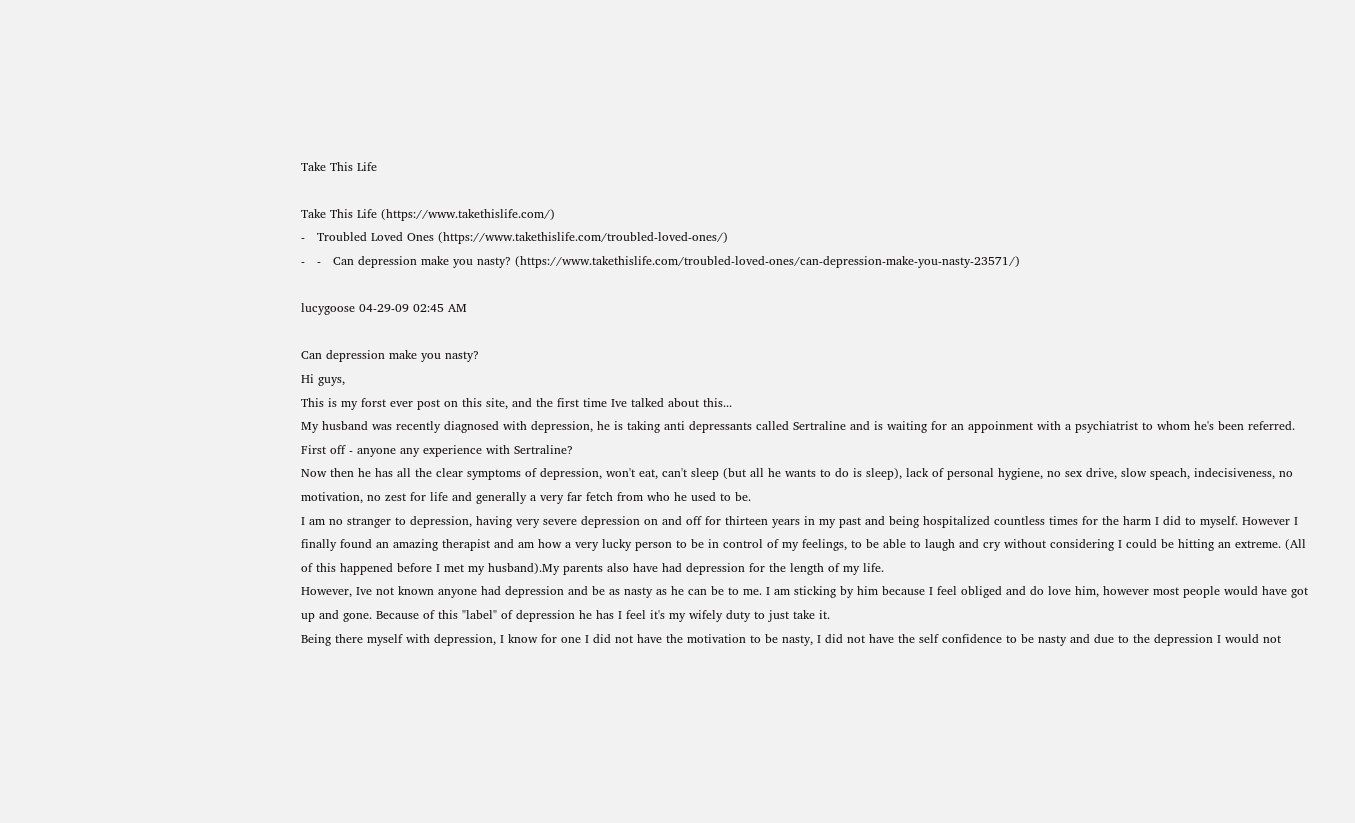Take This Life

Take This Life (https://www.takethislife.com/)
-   Troubled Loved Ones (https://www.takethislife.com/troubled-loved-ones/)
-   -   Can depression make you nasty? (https://www.takethislife.com/troubled-loved-ones/can-depression-make-you-nasty-23571/)

lucygoose 04-29-09 02:45 AM

Can depression make you nasty?
Hi guys,
This is my forst ever post on this site, and the first time Ive talked about this...
My husband was recently diagnosed with depression, he is taking anti depressants called Sertraline and is waiting for an appoinment with a psychiatrist to whom he's been referred.
First off - anyone any experience with Sertraline?
Now then he has all the clear symptoms of depression, won't eat, can't sleep (but all he wants to do is sleep), lack of personal hygiene, no sex drive, slow speach, indecisiveness, no motivation, no zest for life and generally a very far fetch from who he used to be.
I am no stranger to depression, having very severe depression on and off for thirteen years in my past and being hospitalized countless times for the harm I did to myself. However I finally found an amazing therapist and am how a very lucky person to be in control of my feelings, to be able to laugh and cry without considering I could be hitting an extreme. (All of this happened before I met my husband).My parents also have had depression for the length of my life.
However, Ive not known anyone had depression and be as nasty as he can be to me. I am sticking by him because I feel obliged and do love him, however most people would have got up and gone. Because of this "label" of depression he has I feel it's my wifely duty to just take it.
Being there myself with depression, I know for one I did not have the motivation to be nasty, I did not have the self confidence to be nasty and due to the depression I would not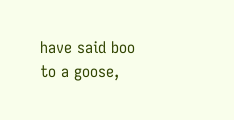have said boo to a goose,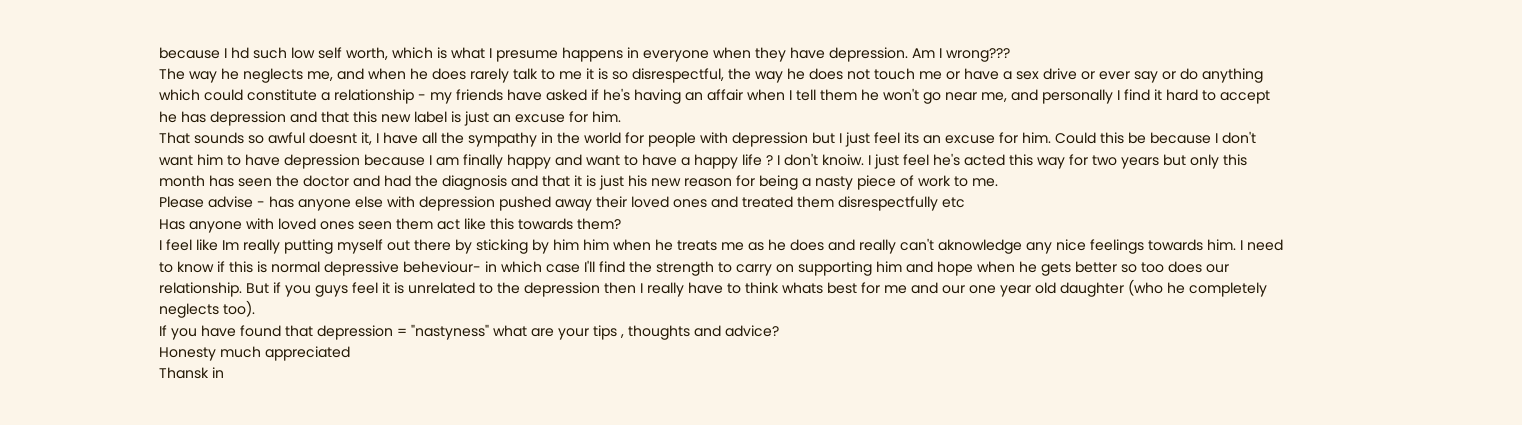because I hd such low self worth, which is what I presume happens in everyone when they have depression. Am I wrong???
The way he neglects me, and when he does rarely talk to me it is so disrespectful, the way he does not touch me or have a sex drive or ever say or do anything which could constitute a relationship - my friends have asked if he's having an affair when I tell them he won't go near me, and personally I find it hard to accept he has depression and that this new label is just an excuse for him.
That sounds so awful doesnt it, I have all the sympathy in the world for people with depression but I just feel its an excuse for him. Could this be because I don't want him to have depression because I am finally happy and want to have a happy life ? I don't knoiw. I just feel he's acted this way for two years but only this month has seen the doctor and had the diagnosis and that it is just his new reason for being a nasty piece of work to me.
Please advise - has anyone else with depression pushed away their loved ones and treated them disrespectfully etc
Has anyone with loved ones seen them act like this towards them?
I feel like Im really putting myself out there by sticking by him him when he treats me as he does and really can't aknowledge any nice feelings towards him. I need to know if this is normal depressive beheviour- in which case I'll find the strength to carry on supporting him and hope when he gets better so too does our relationship. But if you guys feel it is unrelated to the depression then I really have to think whats best for me and our one year old daughter (who he completely neglects too).
If you have found that depression = "nastyness" what are your tips , thoughts and advice?
Honesty much appreciated
Thansk in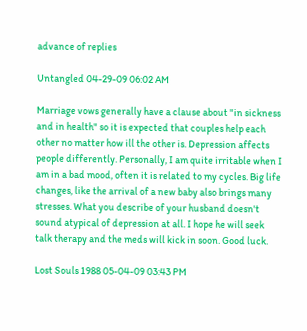advance of replies

Untangled 04-29-09 06:02 AM

Marriage vows generally have a clause about "in sickness and in health" so it is expected that couples help each other no matter how ill the other is. Depression affects people differently. Personally, I am quite irritable when I am in a bad mood, often it is related to my cycles. Big life changes, like the arrival of a new baby also brings many stresses. What you describe of your husband doesn't sound atypical of depression at all. I hope he will seek talk therapy and the meds will kick in soon. Good luck.

Lost Souls 1988 05-04-09 03:43 PM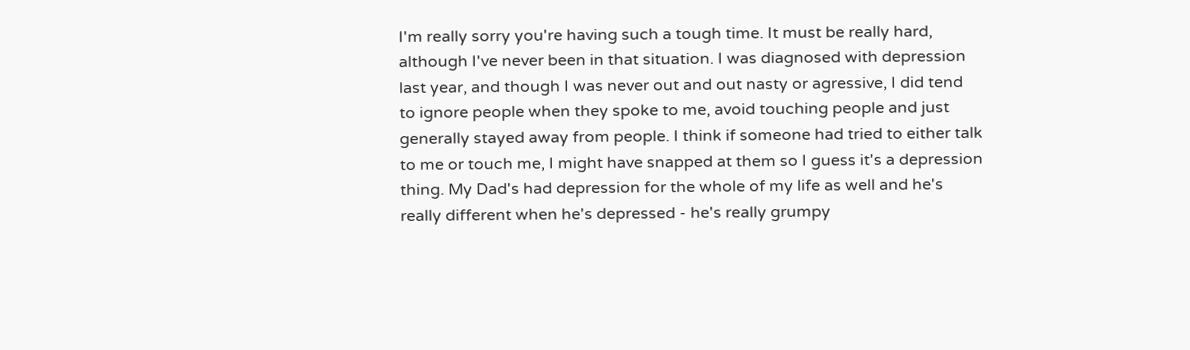I'm really sorry you're having such a tough time. It must be really hard, although I've never been in that situation. I was diagnosed with depression last year, and though I was never out and out nasty or agressive, I did tend to ignore people when they spoke to me, avoid touching people and just generally stayed away from people. I think if someone had tried to either talk to me or touch me, I might have snapped at them so I guess it's a depression thing. My Dad's had depression for the whole of my life as well and he's really different when he's depressed - he's really grumpy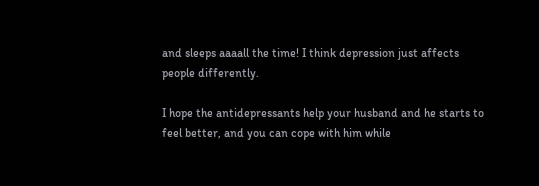and sleeps aaaall the time! I think depression just affects people differently.

I hope the antidepressants help your husband and he starts to feel better, and you can cope with him while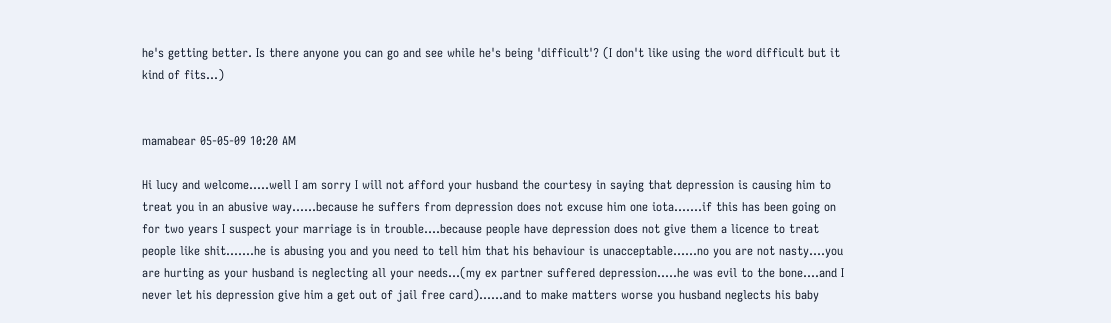he's getting better. Is there anyone you can go and see while he's being 'difficult'? (I don't like using the word difficult but it kind of fits...)


mamabear 05-05-09 10:20 AM

Hi lucy and welcome.....well I am sorry I will not afford your husband the courtesy in saying that depression is causing him to treat you in an abusive way......because he suffers from depression does not excuse him one iota.......if this has been going on for two years I suspect your marriage is in trouble....because people have depression does not give them a licence to treat people like shit.......he is abusing you and you need to tell him that his behaviour is unacceptable......no you are not nasty....you are hurting as your husband is neglecting all your needs...(my ex partner suffered depression.....he was evil to the bone....and I never let his depression give him a get out of jail free card)......and to make matters worse you husband neglects his baby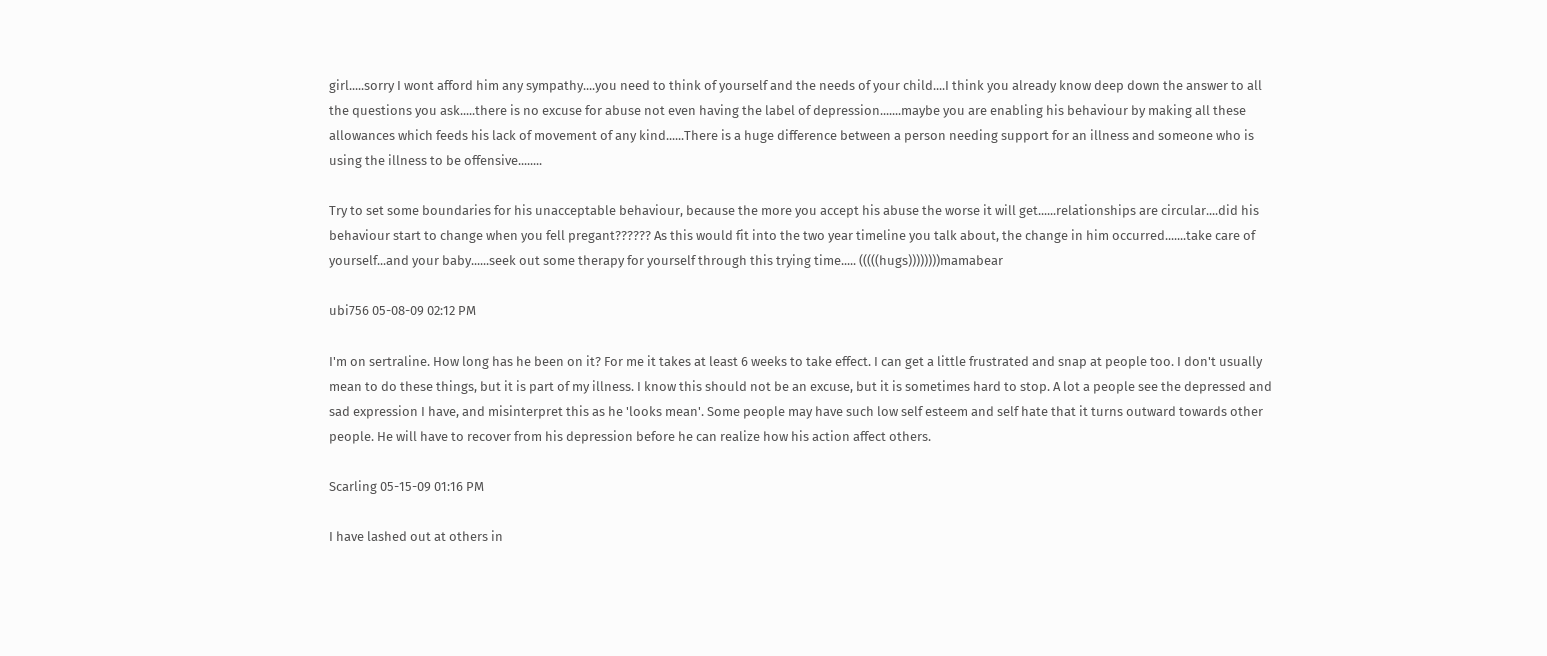girl.....sorry I wont afford him any sympathy....you need to think of yourself and the needs of your child....I think you already know deep down the answer to all the questions you ask.....there is no excuse for abuse not even having the label of depression.......maybe you are enabling his behaviour by making all these allowances which feeds his lack of movement of any kind......There is a huge difference between a person needing support for an illness and someone who is using the illness to be offensive........

Try to set some boundaries for his unacceptable behaviour, because the more you accept his abuse the worse it will get......relationships are circular....did his behaviour start to change when you fell pregant?????? As this would fit into the two year timeline you talk about, the change in him occurred.......take care of yourself...and your baby......seek out some therapy for yourself through this trying time..... (((((hugs))))))))mamabear

ubi756 05-08-09 02:12 PM

I'm on sertraline. How long has he been on it? For me it takes at least 6 weeks to take effect. I can get a little frustrated and snap at people too. I don't usually mean to do these things, but it is part of my illness. I know this should not be an excuse, but it is sometimes hard to stop. A lot a people see the depressed and sad expression I have, and misinterpret this as he 'looks mean'. Some people may have such low self esteem and self hate that it turns outward towards other people. He will have to recover from his depression before he can realize how his action affect others.

Scarling 05-15-09 01:16 PM

I have lashed out at others in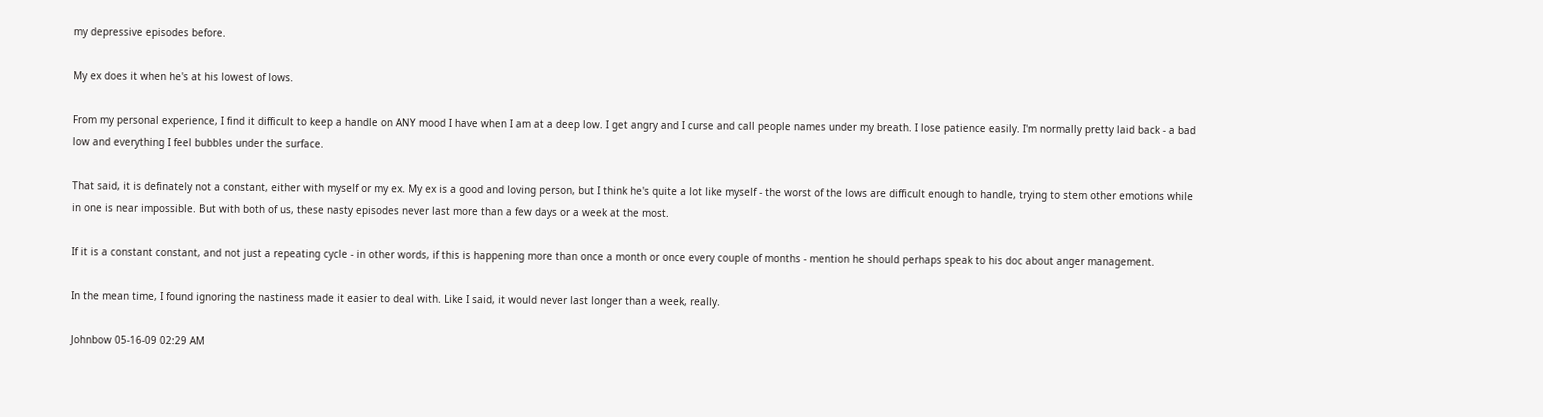my depressive episodes before.

My ex does it when he's at his lowest of lows.

From my personal experience, I find it difficult to keep a handle on ANY mood I have when I am at a deep low. I get angry and I curse and call people names under my breath. I lose patience easily. I'm normally pretty laid back - a bad low and everything I feel bubbles under the surface.

That said, it is definately not a constant, either with myself or my ex. My ex is a good and loving person, but I think he's quite a lot like myself - the worst of the lows are difficult enough to handle, trying to stem other emotions while in one is near impossible. But with both of us, these nasty episodes never last more than a few days or a week at the most.

If it is a constant constant, and not just a repeating cycle - in other words, if this is happening more than once a month or once every couple of months - mention he should perhaps speak to his doc about anger management.

In the mean time, I found ignoring the nastiness made it easier to deal with. Like I said, it would never last longer than a week, really.

Johnbow 05-16-09 02:29 AM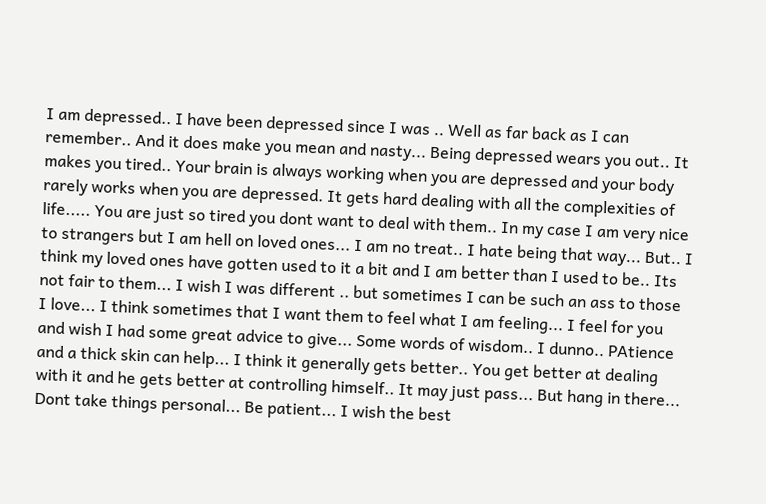I am depressed.. I have been depressed since I was .. Well as far back as I can remember.. And it does make you mean and nasty... Being depressed wears you out.. It makes you tired.. Your brain is always working when you are depressed and your body rarely works when you are depressed. It gets hard dealing with all the complexities of life..... You are just so tired you dont want to deal with them.. In my case I am very nice to strangers but I am hell on loved ones... I am no treat.. I hate being that way... But.. I think my loved ones have gotten used to it a bit and I am better than I used to be.. Its not fair to them... I wish I was different .. but sometimes I can be such an ass to those I love... I think sometimes that I want them to feel what I am feeling... I feel for you and wish I had some great advice to give... Some words of wisdom.. I dunno.. PAtience and a thick skin can help... I think it generally gets better.. You get better at dealing with it and he gets better at controlling himself.. It may just pass... But hang in there... Dont take things personal... Be patient... I wish the best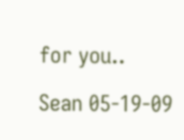for you..

Sean 05-19-09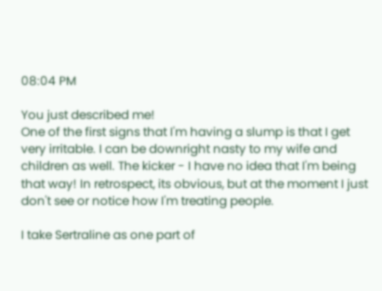08:04 PM

You just described me!
One of the first signs that I'm having a slump is that I get very irritable. I can be downright nasty to my wife and children as well. The kicker - I have no idea that I'm being that way! In retrospect, its obvious, but at the moment I just don't see or notice how I'm treating people.

I take Sertraline as one part of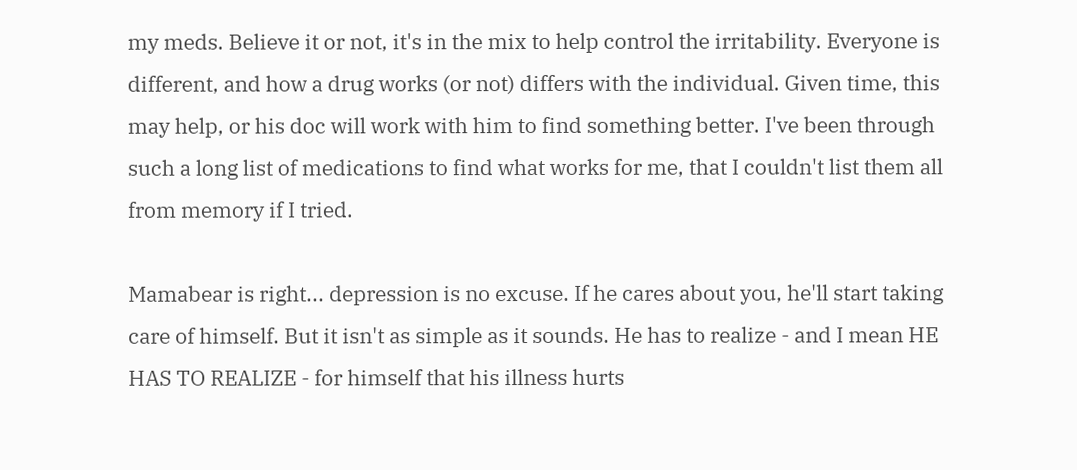my meds. Believe it or not, it's in the mix to help control the irritability. Everyone is different, and how a drug works (or not) differs with the individual. Given time, this may help, or his doc will work with him to find something better. I've been through such a long list of medications to find what works for me, that I couldn't list them all from memory if I tried.

Mamabear is right... depression is no excuse. If he cares about you, he'll start taking care of himself. But it isn't as simple as it sounds. He has to realize - and I mean HE HAS TO REALIZE - for himself that his illness hurts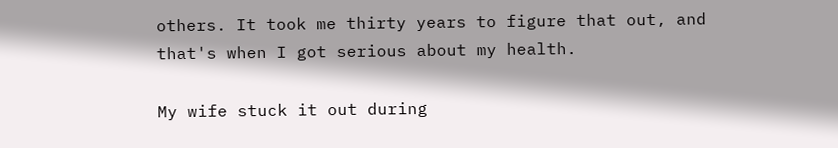others. It took me thirty years to figure that out, and that's when I got serious about my health.

My wife stuck it out during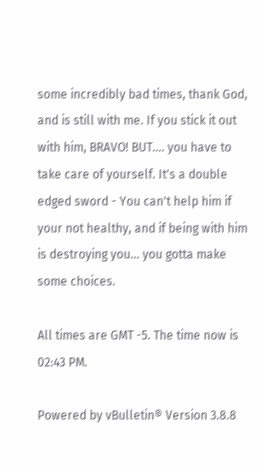some incredibly bad times, thank God, and is still with me. If you stick it out with him, BRAVO! BUT.... you have to take care of yourself. It's a double edged sword - You can't help him if your not healthy, and if being with him is destroying you... you gotta make some choices.

All times are GMT -5. The time now is 02:43 PM.

Powered by vBulletin® Version 3.8.8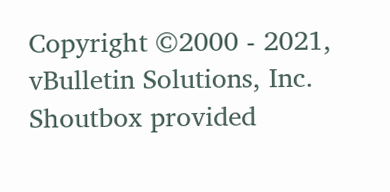Copyright ©2000 - 2021, vBulletin Solutions, Inc.
Shoutbox provided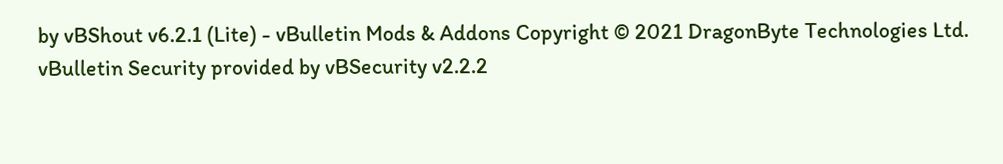by vBShout v6.2.1 (Lite) - vBulletin Mods & Addons Copyright © 2021 DragonByte Technologies Ltd.
vBulletin Security provided by vBSecurity v2.2.2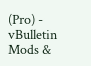(Pro) - vBulletin Mods &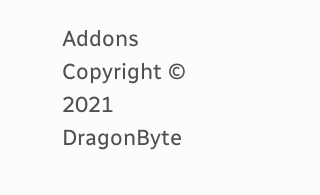Addons Copyright © 2021 DragonByte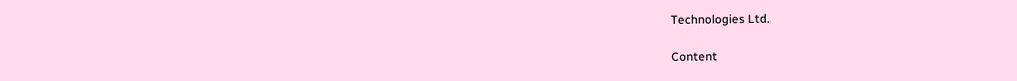Technologies Ltd.

Content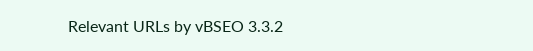Relevant URLs by vBSEO 3.3.2